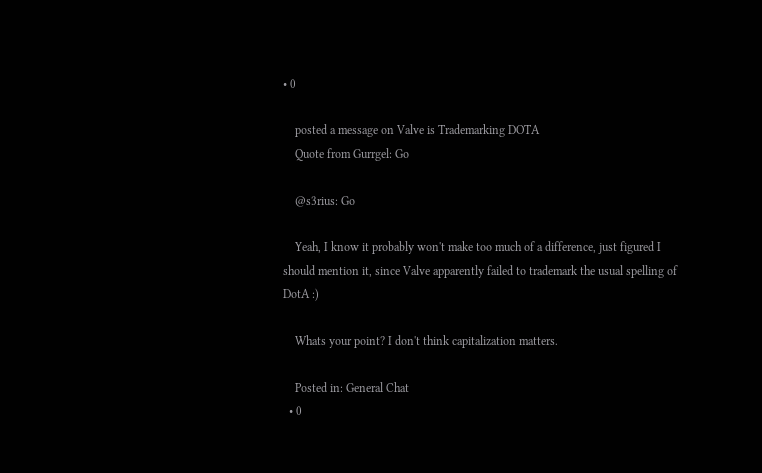• 0

    posted a message on Valve is Trademarking DOTA
    Quote from Gurrgel: Go

    @s3rius: Go

    Yeah, I know it probably won't make too much of a difference, just figured I should mention it, since Valve apparently failed to trademark the usual spelling of DotA :)

    Whats your point? I don't think capitalization matters.

    Posted in: General Chat
  • 0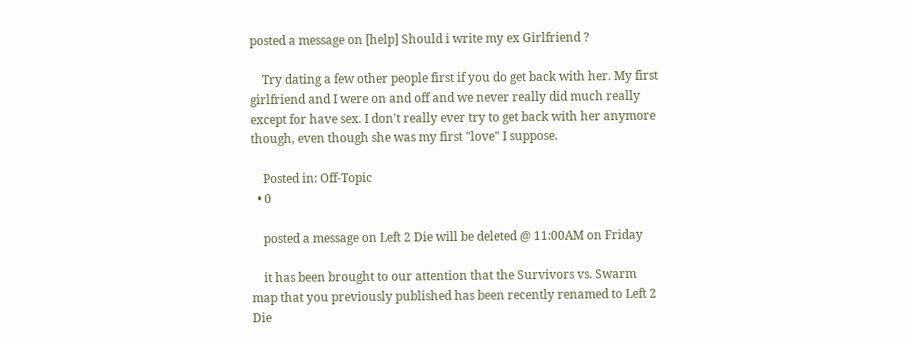posted a message on [help] Should i write my ex Girlfriend ?

    Try dating a few other people first if you do get back with her. My first girlfriend and I were on and off and we never really did much really except for have sex. I don't really ever try to get back with her anymore though, even though she was my first "love" I suppose.

    Posted in: Off-Topic
  • 0

    posted a message on Left 2 Die will be deleted @ 11:00AM on Friday

    it has been brought to our attention that the Survivors vs. Swarm map that you previously published has been recently renamed to Left 2 Die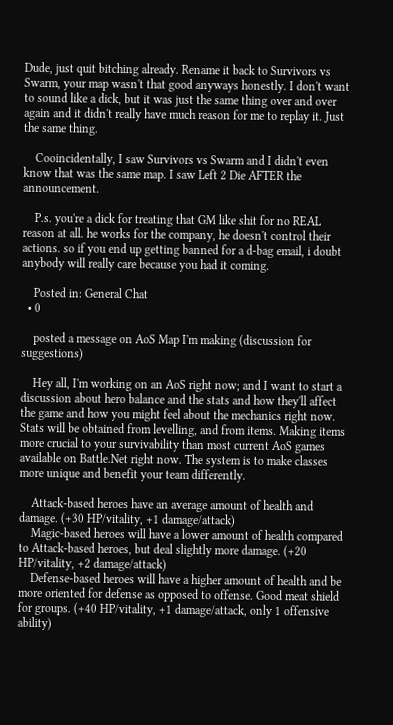Dude, just quit bitching already. Rename it back to Survivors vs Swarm, your map wasn't that good anyways honestly. I don't want to sound like a dick, but it was just the same thing over and over again and it didn't really have much reason for me to replay it. Just the same thing.

    Cooincidentally, I saw Survivors vs Swarm and I didn't even know that was the same map. I saw Left 2 Die AFTER the announcement.

    P.s. you're a dick for treating that GM like shit for no REAL reason at all. he works for the company, he doesn't control their actions. so if you end up getting banned for a d-bag email, i doubt anybody will really care because you had it coming.

    Posted in: General Chat
  • 0

    posted a message on AoS Map I'm making (discussion for suggestions)

    Hey all, I'm working on an AoS right now; and I want to start a discussion about hero balance and the stats and how they'll affect the game and how you might feel about the mechanics right now. Stats will be obtained from levelling, and from items. Making items more crucial to your survivability than most current AoS games available on Battle.Net right now. The system is to make classes more unique and benefit your team differently.

    Attack-based heroes have an average amount of health and damage. (+30 HP/vitality, +1 damage/attack)
    Magic-based heroes will have a lower amount of health compared to Attack-based heroes, but deal slightly more damage. (+20 HP/vitality, +2 damage/attack)
    Defense-based heroes will have a higher amount of health and be more oriented for defense as opposed to offense. Good meat shield for groups. (+40 HP/vitality, +1 damage/attack, only 1 offensive ability)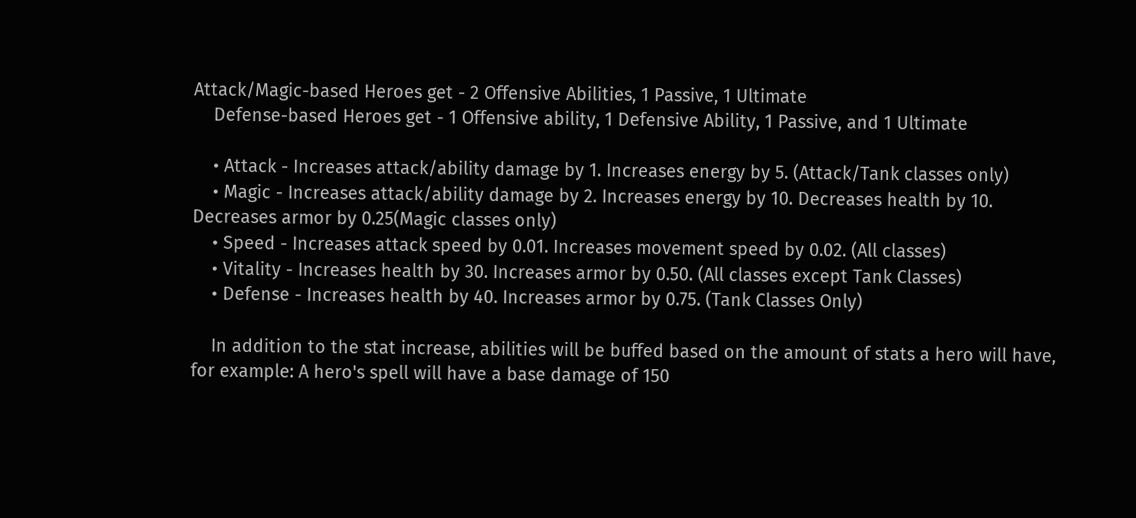Attack/Magic-based Heroes get - 2 Offensive Abilities, 1 Passive, 1 Ultimate
    Defense-based Heroes get - 1 Offensive ability, 1 Defensive Ability, 1 Passive, and 1 Ultimate

    • Attack - Increases attack/ability damage by 1. Increases energy by 5. (Attack/Tank classes only)
    • Magic - Increases attack/ability damage by 2. Increases energy by 10. Decreases health by 10. Decreases armor by 0.25(Magic classes only)
    • Speed - Increases attack speed by 0.01. Increases movement speed by 0.02. (All classes)
    • Vitality - Increases health by 30. Increases armor by 0.50. (All classes except Tank Classes)
    • Defense - Increases health by 40. Increases armor by 0.75. (Tank Classes Only)

    In addition to the stat increase, abilities will be buffed based on the amount of stats a hero will have, for example: A hero's spell will have a base damage of 150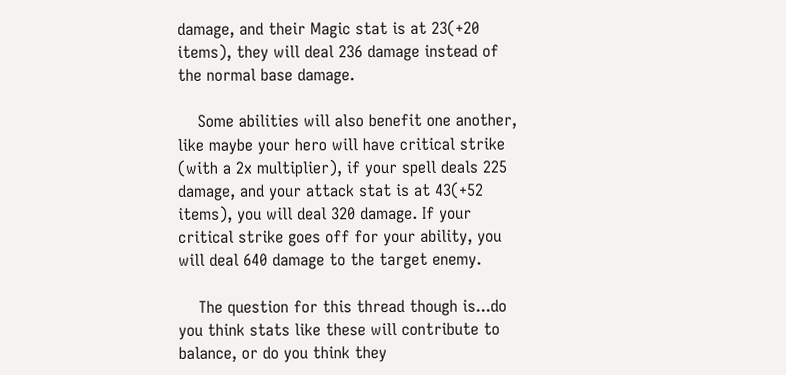damage, and their Magic stat is at 23(+20 items), they will deal 236 damage instead of the normal base damage.

    Some abilities will also benefit one another, like maybe your hero will have critical strike (with a 2x multiplier), if your spell deals 225 damage, and your attack stat is at 43(+52 items), you will deal 320 damage. If your critical strike goes off for your ability, you will deal 640 damage to the target enemy.

    The question for this thread though is...do you think stats like these will contribute to balance, or do you think they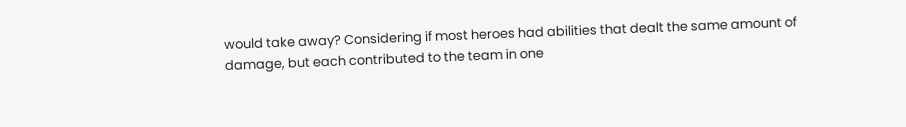would take away? Considering if most heroes had abilities that dealt the same amount of damage, but each contributed to the team in one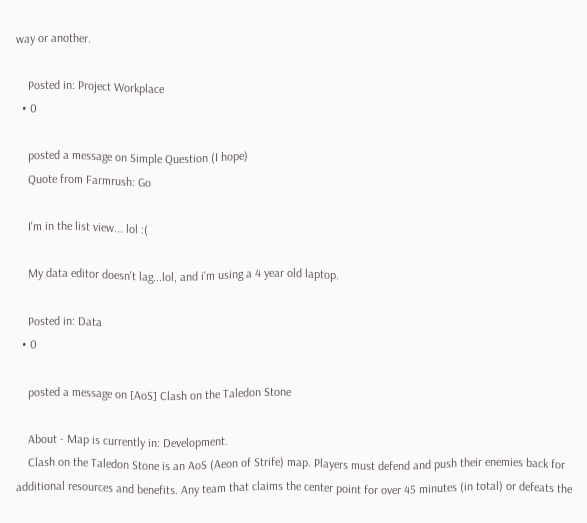way or another.

    Posted in: Project Workplace
  • 0

    posted a message on Simple Question (I hope)
    Quote from Farmrush: Go

    I'm in the list view... lol :(

    My data editor doesn't lag...lol, and i'm using a 4 year old laptop.

    Posted in: Data
  • 0

    posted a message on [AoS] Clash on the Taledon Stone

    About - Map is currently in: Development.
    Clash on the Taledon Stone is an AoS (Aeon of Strife) map. Players must defend and push their enemies back for additional resources and benefits. Any team that claims the center point for over 45 minutes (in total) or defeats the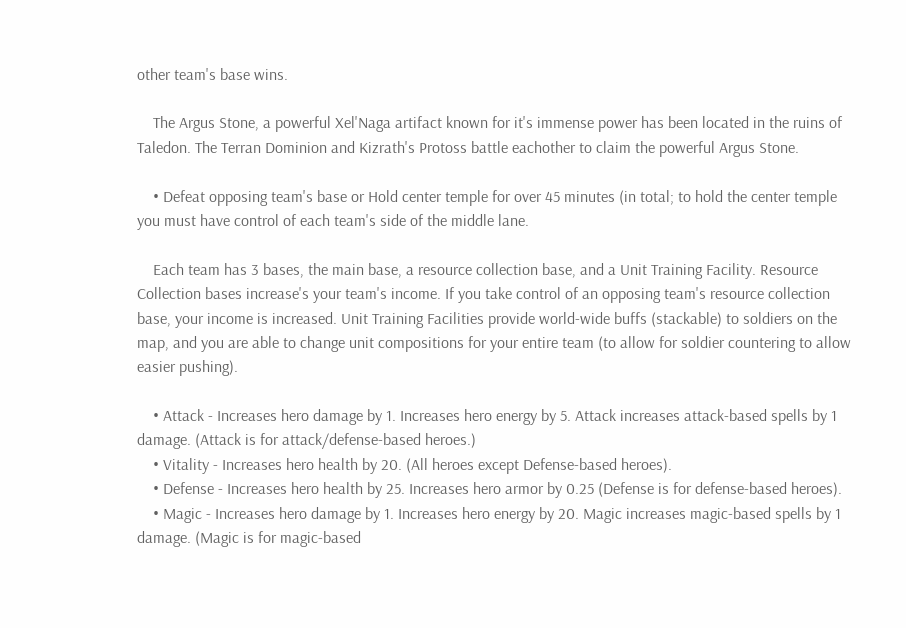other team's base wins.

    The Argus Stone, a powerful Xel'Naga artifact known for it's immense power has been located in the ruins of Taledon. The Terran Dominion and Kizrath's Protoss battle eachother to claim the powerful Argus Stone.

    • Defeat opposing team's base or Hold center temple for over 45 minutes (in total; to hold the center temple you must have control of each team's side of the middle lane.

    Each team has 3 bases, the main base, a resource collection base, and a Unit Training Facility. Resource Collection bases increase's your team's income. If you take control of an opposing team's resource collection base, your income is increased. Unit Training Facilities provide world-wide buffs (stackable) to soldiers on the map, and you are able to change unit compositions for your entire team (to allow for soldier countering to allow easier pushing).

    • Attack - Increases hero damage by 1. Increases hero energy by 5. Attack increases attack-based spells by 1 damage. (Attack is for attack/defense-based heroes.)
    • Vitality - Increases hero health by 20. (All heroes except Defense-based heroes).
    • Defense - Increases hero health by 25. Increases hero armor by 0.25 (Defense is for defense-based heroes).
    • Magic - Increases hero damage by 1. Increases hero energy by 20. Magic increases magic-based spells by 1 damage. (Magic is for magic-based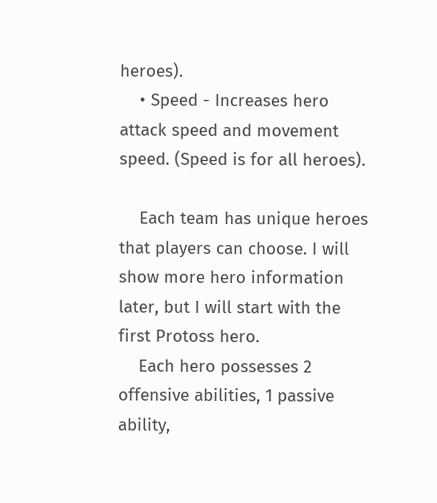heroes).
    • Speed - Increases hero attack speed and movement speed. (Speed is for all heroes).

    Each team has unique heroes that players can choose. I will show more hero information later, but I will start with the first Protoss hero.
    Each hero possesses 2 offensive abilities, 1 passive ability,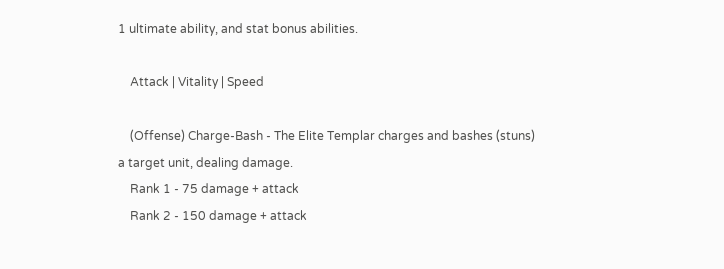1 ultimate ability, and stat bonus abilities.

    Attack | Vitality | Speed

    (Offense) Charge-Bash - The Elite Templar charges and bashes (stuns) a target unit, dealing damage.
    Rank 1 - 75 damage + attack
    Rank 2 - 150 damage + attack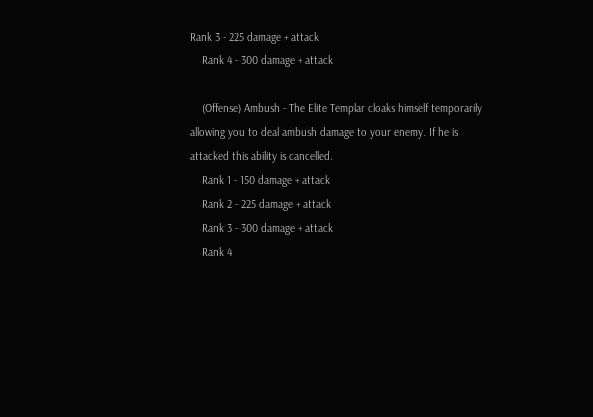Rank 3 - 225 damage + attack
    Rank 4 - 300 damage + attack

    (Offense) Ambush - The Elite Templar cloaks himself temporarily allowing you to deal ambush damage to your enemy. If he is attacked this ability is cancelled.
    Rank 1 - 150 damage + attack
    Rank 2 - 225 damage + attack
    Rank 3 - 300 damage + attack
    Rank 4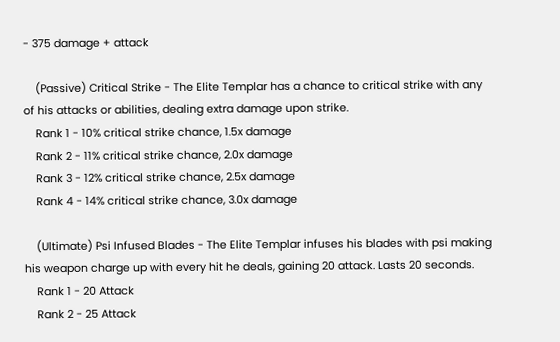- 375 damage + attack

    (Passive) Critical Strike - The Elite Templar has a chance to critical strike with any of his attacks or abilities, dealing extra damage upon strike.
    Rank 1 - 10% critical strike chance, 1.5x damage
    Rank 2 - 11% critical strike chance, 2.0x damage
    Rank 3 - 12% critical strike chance, 2.5x damage
    Rank 4 - 14% critical strike chance, 3.0x damage

    (Ultimate) Psi Infused Blades - The Elite Templar infuses his blades with psi making his weapon charge up with every hit he deals, gaining 20 attack. Lasts 20 seconds.
    Rank 1 - 20 Attack
    Rank 2 - 25 Attack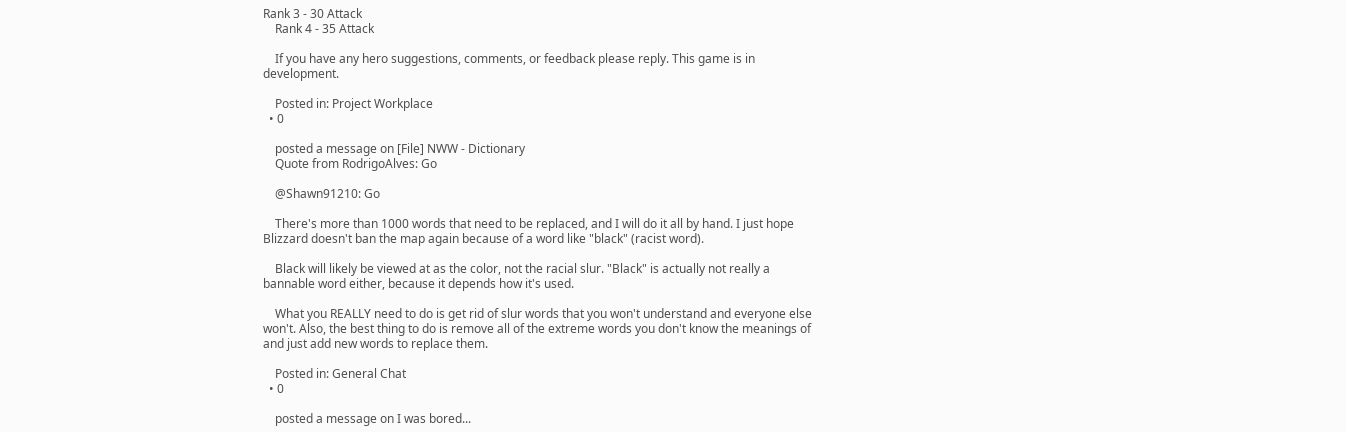Rank 3 - 30 Attack
    Rank 4 - 35 Attack

    If you have any hero suggestions, comments, or feedback please reply. This game is in development.

    Posted in: Project Workplace
  • 0

    posted a message on [File] NWW - Dictionary
    Quote from RodrigoAlves: Go

    @Shawn91210: Go

    There's more than 1000 words that need to be replaced, and I will do it all by hand. I just hope Blizzard doesn't ban the map again because of a word like "black" (racist word).

    Black will likely be viewed at as the color, not the racial slur. "Black" is actually not really a bannable word either, because it depends how it's used.

    What you REALLY need to do is get rid of slur words that you won't understand and everyone else won't. Also, the best thing to do is remove all of the extreme words you don't know the meanings of and just add new words to replace them.

    Posted in: General Chat
  • 0

    posted a message on I was bored...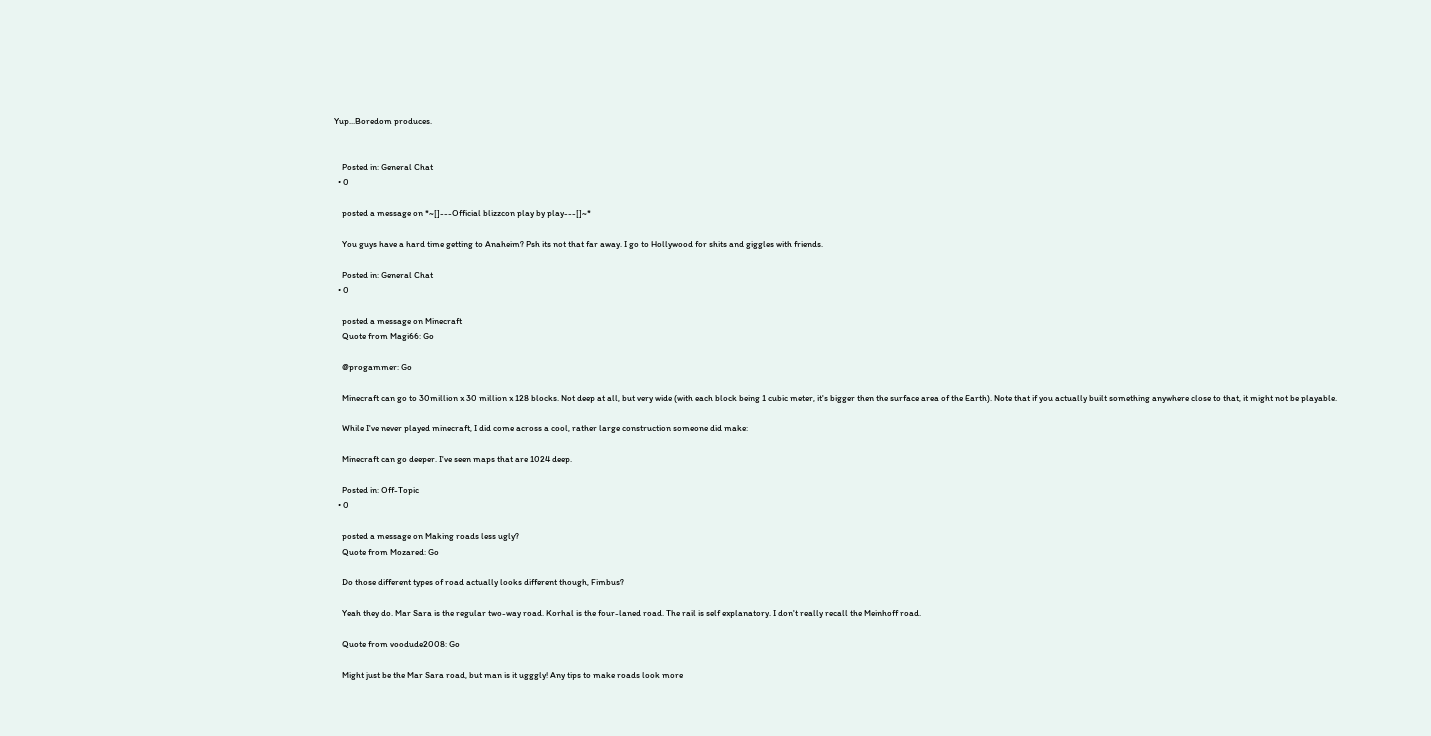Yup...Boredom produces.


    Posted in: General Chat
  • 0

    posted a message on *~[]---Official blizzcon play by play---[]~*

    You guys have a hard time getting to Anaheim? Psh its not that far away. I go to Hollywood for shits and giggles with friends.

    Posted in: General Chat
  • 0

    posted a message on Minecraft
    Quote from Magi66: Go

    @progammer: Go

    Minecraft can go to 30million x 30 million x 128 blocks. Not deep at all, but very wide (with each block being 1 cubic meter, it's bigger then the surface area of the Earth). Note that if you actually built something anywhere close to that, it might not be playable.

    While I've never played minecraft, I did come across a cool, rather large construction someone did make:

    Minecraft can go deeper. I've seen maps that are 1024 deep.

    Posted in: Off-Topic
  • 0

    posted a message on Making roads less ugly?
    Quote from Mozared: Go

    Do those different types of road actually looks different though, Fimbus?

    Yeah they do. Mar Sara is the regular two-way road. Korhal is the four-laned road. The rail is self explanatory. I don't really recall the Meinhoff road.

    Quote from voodude2008: Go

    Might just be the Mar Sara road, but man is it ugggly! Any tips to make roads look more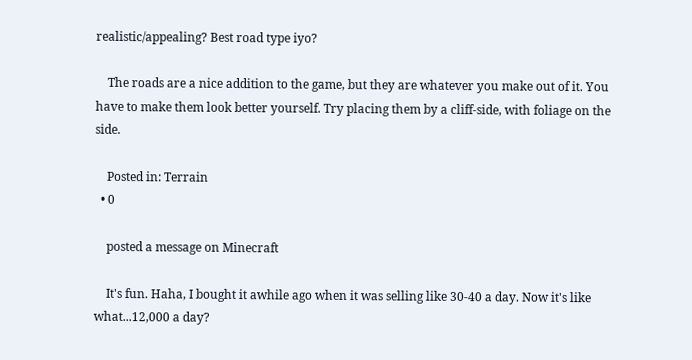realistic/appealing? Best road type iyo?

    The roads are a nice addition to the game, but they are whatever you make out of it. You have to make them look better yourself. Try placing them by a cliff-side, with foliage on the side.

    Posted in: Terrain
  • 0

    posted a message on Minecraft

    It's fun. Haha, I bought it awhile ago when it was selling like 30-40 a day. Now it's like what...12,000 a day?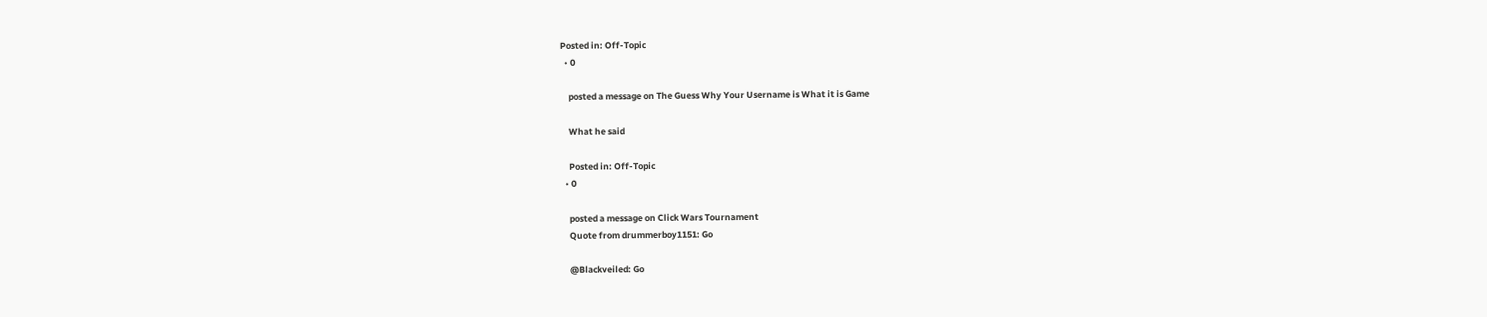Posted in: Off-Topic
  • 0

    posted a message on The Guess Why Your Username is What it is Game

    What he said

    Posted in: Off-Topic
  • 0

    posted a message on Click Wars Tournament
    Quote from drummerboy1151: Go

    @Blackveiled: Go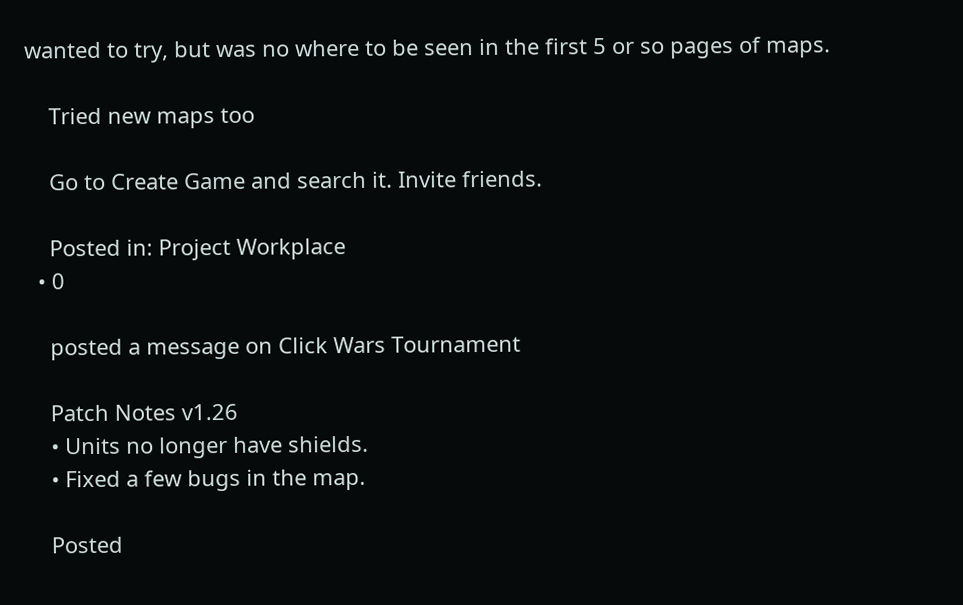wanted to try, but was no where to be seen in the first 5 or so pages of maps.

    Tried new maps too

    Go to Create Game and search it. Invite friends.

    Posted in: Project Workplace
  • 0

    posted a message on Click Wars Tournament

    Patch Notes v1.26
    • Units no longer have shields.
    • Fixed a few bugs in the map.

    Posted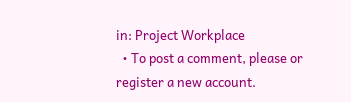in: Project Workplace
  • To post a comment, please or register a new account.